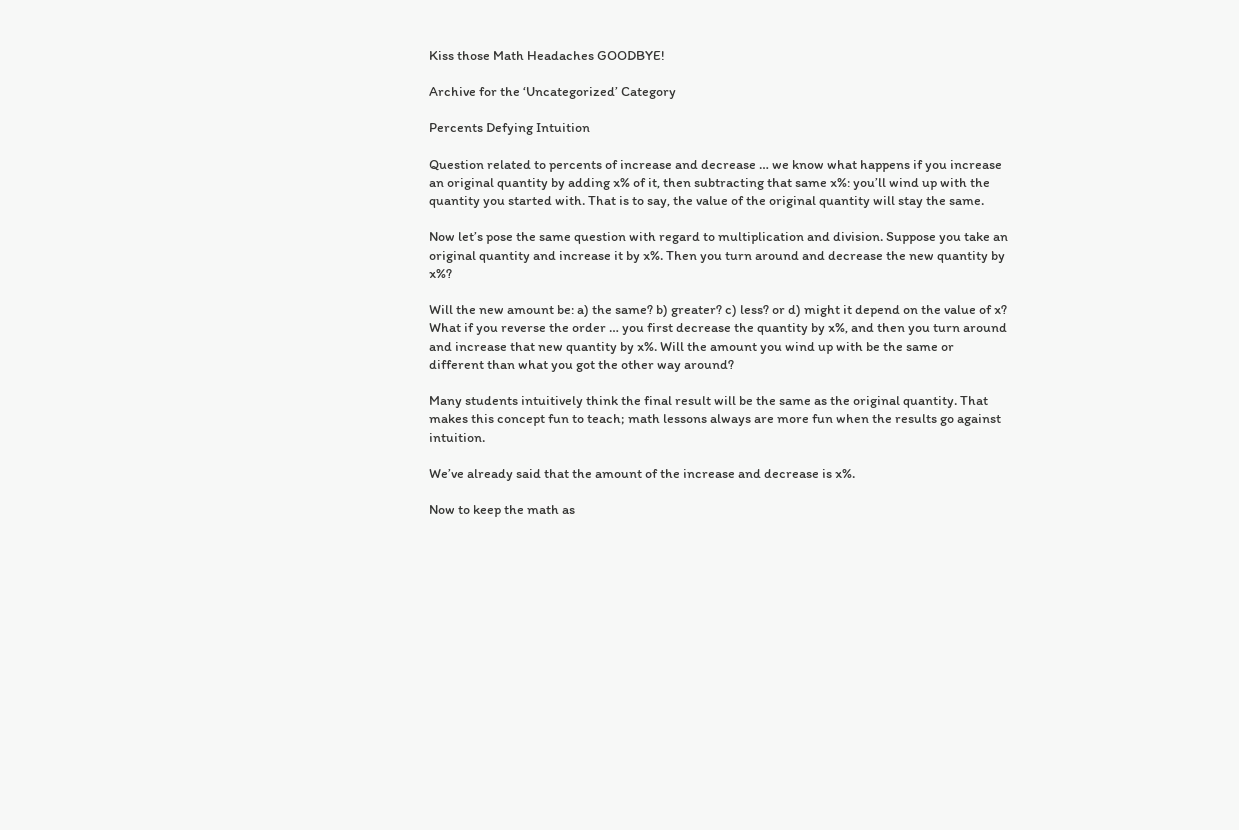Kiss those Math Headaches GOODBYE!

Archive for the ‘Uncategorized’ Category

Percents Defying Intuition

Question related to percents of increase and decrease … we know what happens if you increase an original quantity by adding x% of it, then subtracting that same x%: you’ll wind up with the quantity you started with. That is to say, the value of the original quantity will stay the same.

Now let’s pose the same question with regard to multiplication and division. Suppose you take an original quantity and increase it by x%. Then you turn around and decrease the new quantity by x%?

Will the new amount be: a) the same? b) greater? c) less? or d) might it depend on the value of x? What if you reverse the order … you first decrease the quantity by x%, and then you turn around and increase that new quantity by x%. Will the amount you wind up with be the same or different than what you got the other way around?

Many students intuitively think the final result will be the same as the original quantity. That makes this concept fun to teach; math lessons always are more fun when the results go against intuition.

We’ve already said that the amount of the increase and decrease is x%.

Now to keep the math as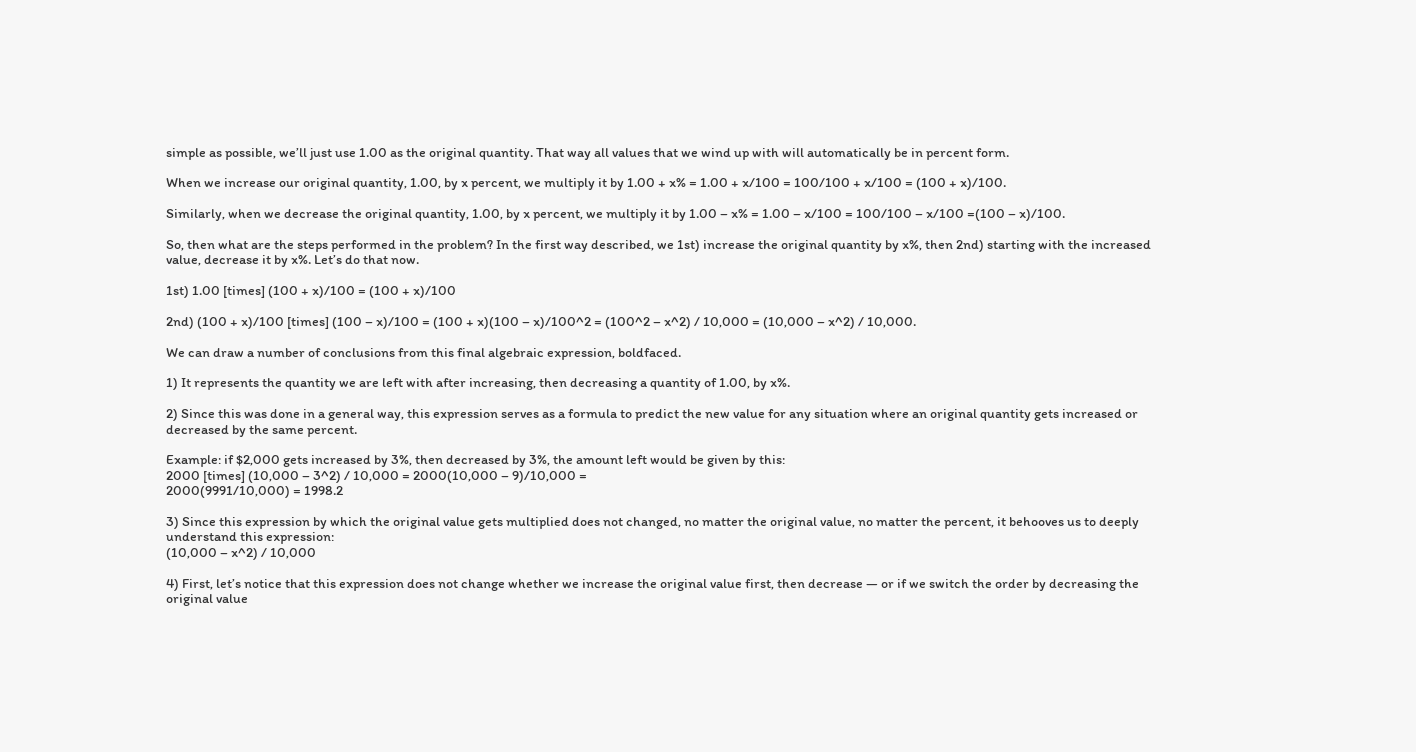simple as possible, we’ll just use 1.00 as the original quantity. That way all values that we wind up with will automatically be in percent form.

When we increase our original quantity, 1.00, by x percent, we multiply it by 1.00 + x% = 1.00 + x/100 = 100/100 + x/100 = (100 + x)/100.

Similarly, when we decrease the original quantity, 1.00, by x percent, we multiply it by 1.00 – x% = 1.00 – x/100 = 100/100 – x/100 =(100 – x)/100.

So, then what are the steps performed in the problem? In the first way described, we 1st) increase the original quantity by x%, then 2nd) starting with the increased value, decrease it by x%. Let’s do that now.

1st) 1.00 [times] (100 + x)/100 = (100 + x)/100

2nd) (100 + x)/100 [times] (100 – x)/100 = (100 + x)(100 – x)/100^2 = (100^2 – x^2) / 10,000 = (10,000 – x^2) / 10,000.

We can draw a number of conclusions from this final algebraic expression, boldfaced.

1) It represents the quantity we are left with after increasing, then decreasing a quantity of 1.00, by x%.

2) Since this was done in a general way, this expression serves as a formula to predict the new value for any situation where an original quantity gets increased or decreased by the same percent.

Example: if $2,000 gets increased by 3%, then decreased by 3%, the amount left would be given by this:
2000 [times] (10,000 – 3^2) / 10,000 = 2000(10,000 – 9)/10,000 =
2000(9991/10,000) = 1998.2

3) Since this expression by which the original value gets multiplied does not changed, no matter the original value, no matter the percent, it behooves us to deeply understand this expression:
(10,000 – x^2) / 10,000

4) First, let’s notice that this expression does not change whether we increase the original value first, then decrease — or if we switch the order by decreasing the original value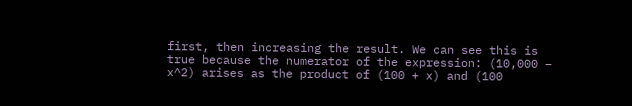first, then increasing the result. We can see this is true because the numerator of the expression: (10,000 – x^2) arises as the product of (100 + x) and (100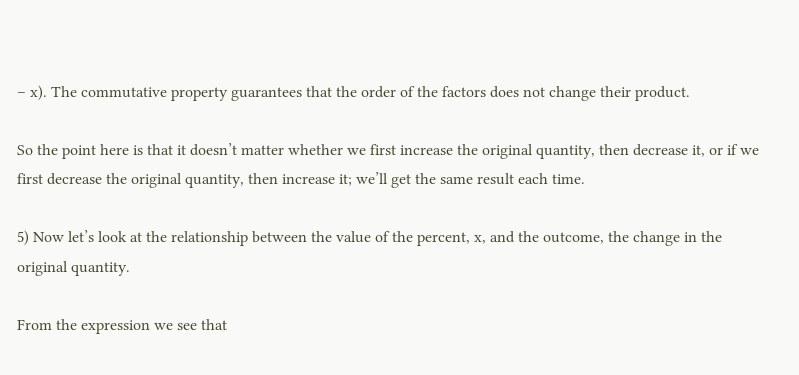– x). The commutative property guarantees that the order of the factors does not change their product.

So the point here is that it doesn’t matter whether we first increase the original quantity, then decrease it, or if we first decrease the original quantity, then increase it; we’ll get the same result each time.

5) Now let’s look at the relationship between the value of the percent, x, and the outcome, the change in the original quantity.

From the expression we see that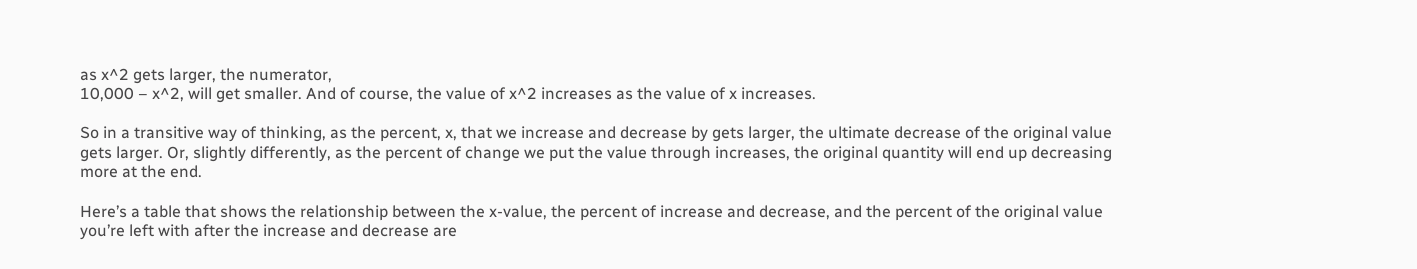as x^2 gets larger, the numerator,
10,000 – x^2, will get smaller. And of course, the value of x^2 increases as the value of x increases.

So in a transitive way of thinking, as the percent, x, that we increase and decrease by gets larger, the ultimate decrease of the original value gets larger. Or, slightly differently, as the percent of change we put the value through increases, the original quantity will end up decreasing more at the end.

Here’s a table that shows the relationship between the x-value, the percent of increase and decrease, and the percent of the original value you’re left with after the increase and decrease are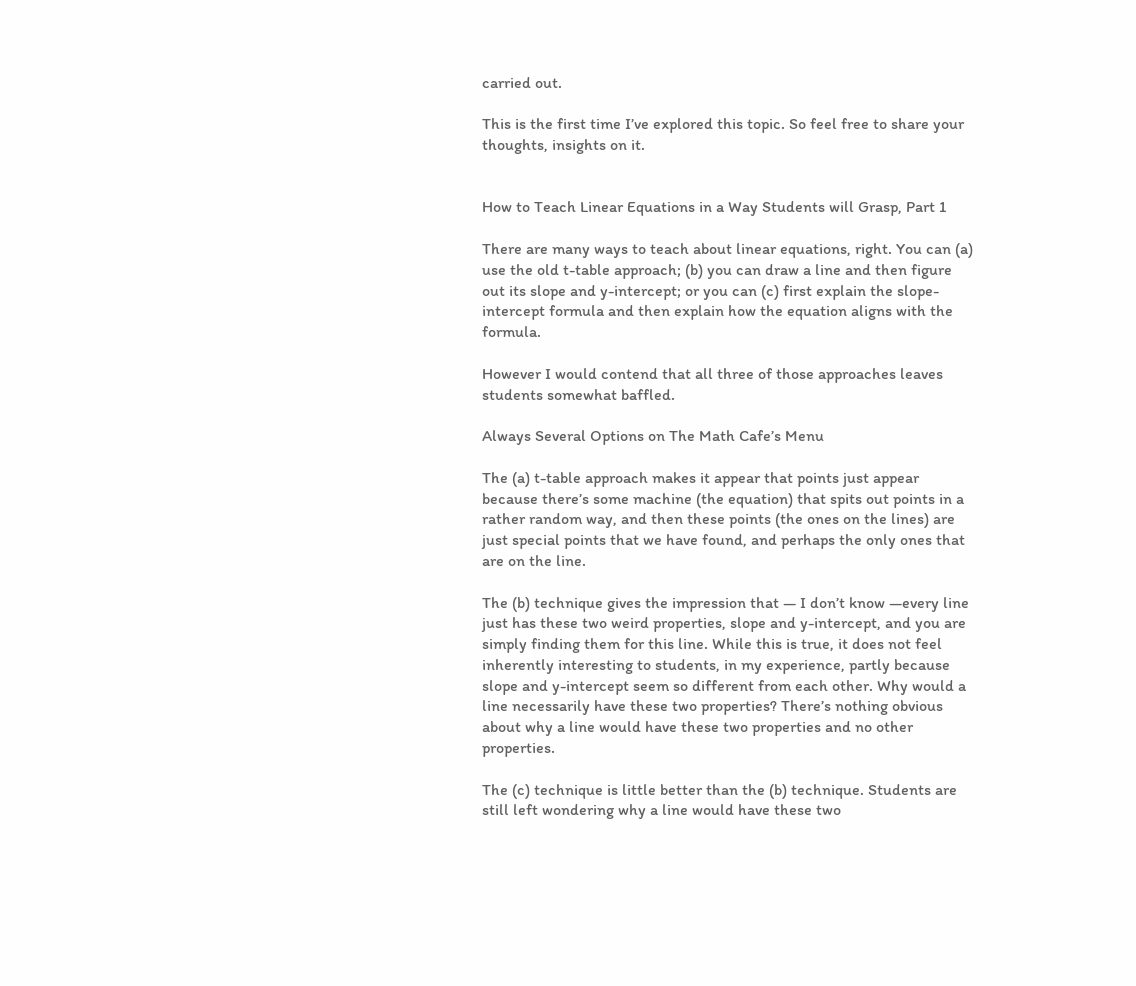carried out.

This is the first time I’ve explored this topic. So feel free to share your thoughts, insights on it.


How to Teach Linear Equations in a Way Students will Grasp, Part 1

There are many ways to teach about linear equations, right. You can (a) use the old t-table approach; (b) you can draw a line and then figure out its slope and y-intercept; or you can (c) first explain the slope-intercept formula and then explain how the equation aligns with the formula.

However I would contend that all three of those approaches leaves students somewhat baffled.

Always Several Options on The Math Cafe’s Menu

The (a) t-table approach makes it appear that points just appear because there’s some machine (the equation) that spits out points in a rather random way, and then these points (the ones on the lines) are just special points that we have found, and perhaps the only ones that are on the line.

The (b) technique gives the impression that — I don’t know —every line just has these two weird properties, slope and y-intercept, and you are simply finding them for this line. While this is true, it does not feel inherently interesting to students, in my experience, partly because slope and y-intercept seem so different from each other. Why would a line necessarily have these two properties? There’s nothing obvious about why a line would have these two properties and no other properties.

The (c) technique is little better than the (b) technique. Students are still left wondering why a line would have these two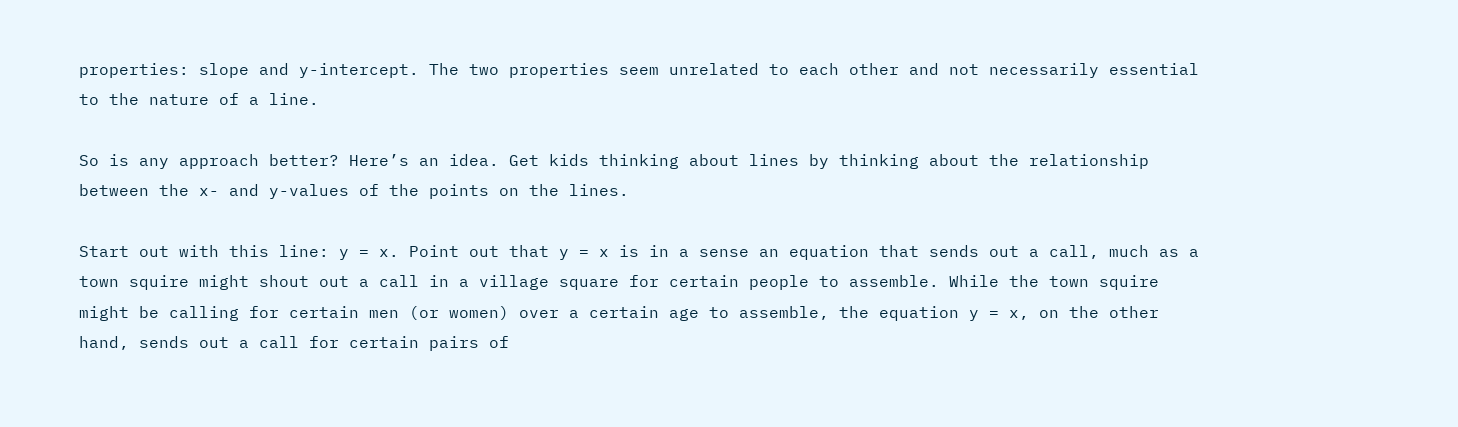properties: slope and y-intercept. The two properties seem unrelated to each other and not necessarily essential to the nature of a line.

So is any approach better? Here’s an idea. Get kids thinking about lines by thinking about the relationship between the x- and y-values of the points on the lines.

Start out with this line: y = x. Point out that y = x is in a sense an equation that sends out a call, much as a town squire might shout out a call in a village square for certain people to assemble. While the town squire might be calling for certain men (or women) over a certain age to assemble, the equation y = x, on the other hand, sends out a call for certain pairs of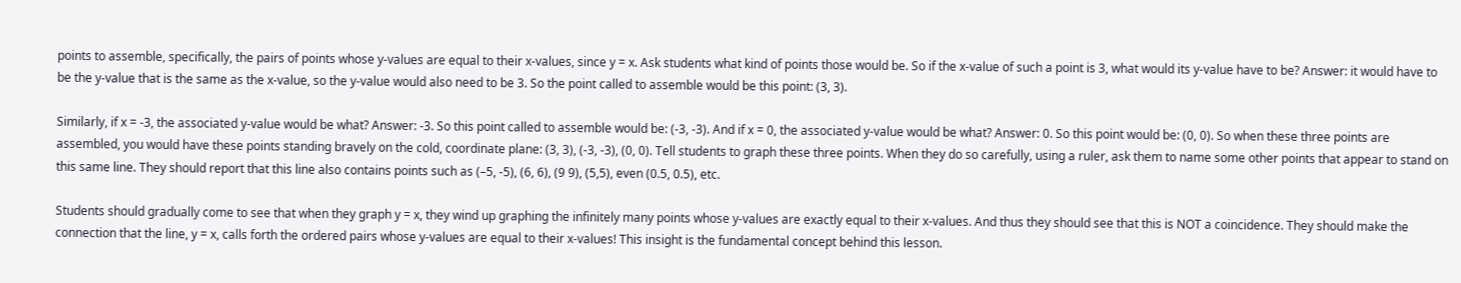points to assemble, specifically, the pairs of points whose y-values are equal to their x-values, since y = x. Ask students what kind of points those would be. So if the x-value of such a point is 3, what would its y-value have to be? Answer: it would have to be the y-value that is the same as the x-value, so the y-value would also need to be 3. So the point called to assemble would be this point: (3, 3).

Similarly, if x = -3, the associated y-value would be what? Answer: -3. So this point called to assemble would be: (-3, -3). And if x = 0, the associated y-value would be what? Answer: 0. So this point would be: (0, 0). So when these three points are assembled, you would have these points standing bravely on the cold, coordinate plane: (3, 3), (-3, -3), (0, 0). Tell students to graph these three points. When they do so carefully, using a ruler, ask them to name some other points that appear to stand on this same line. They should report that this line also contains points such as (–5, -5), (6, 6), (9 9), (5,5), even (0.5, 0.5), etc.

Students should gradually come to see that when they graph y = x, they wind up graphing the infinitely many points whose y-values are exactly equal to their x-values. And thus they should see that this is NOT a coincidence. They should make the connection that the line, y = x, calls forth the ordered pairs whose y-values are equal to their x-values! This insight is the fundamental concept behind this lesson.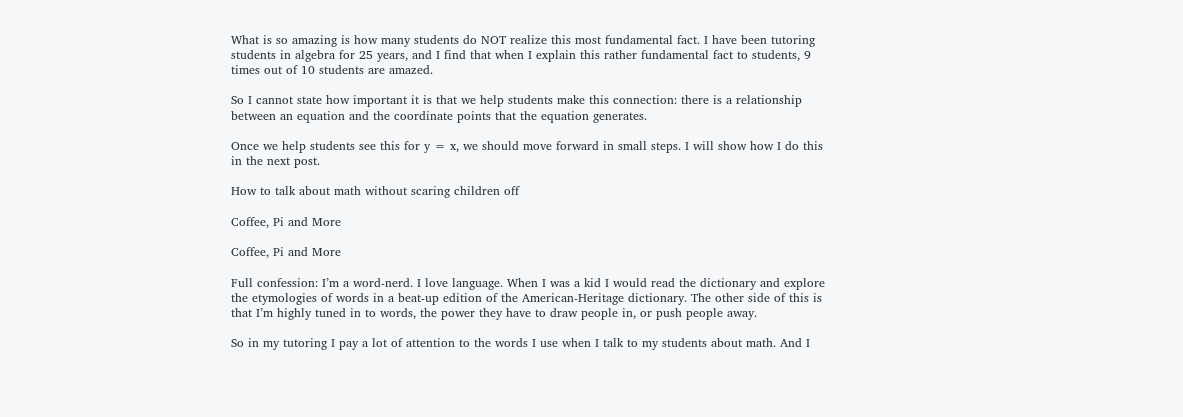What is so amazing is how many students do NOT realize this most fundamental fact. I have been tutoring students in algebra for 25 years, and I find that when I explain this rather fundamental fact to students, 9 times out of 10 students are amazed.

So I cannot state how important it is that we help students make this connection: there is a relationship between an equation and the coordinate points that the equation generates.

Once we help students see this for y = x, we should move forward in small steps. I will show how I do this in the next post.

How to talk about math without scaring children off

Coffee, Pi and More

Coffee, Pi and More

Full confession: I’m a word-nerd. I love language. When I was a kid I would read the dictionary and explore the etymologies of words in a beat-up edition of the American-Heritage dictionary. The other side of this is that I’m highly tuned in to words, the power they have to draw people in, or push people away.

So in my tutoring I pay a lot of attention to the words I use when I talk to my students about math. And I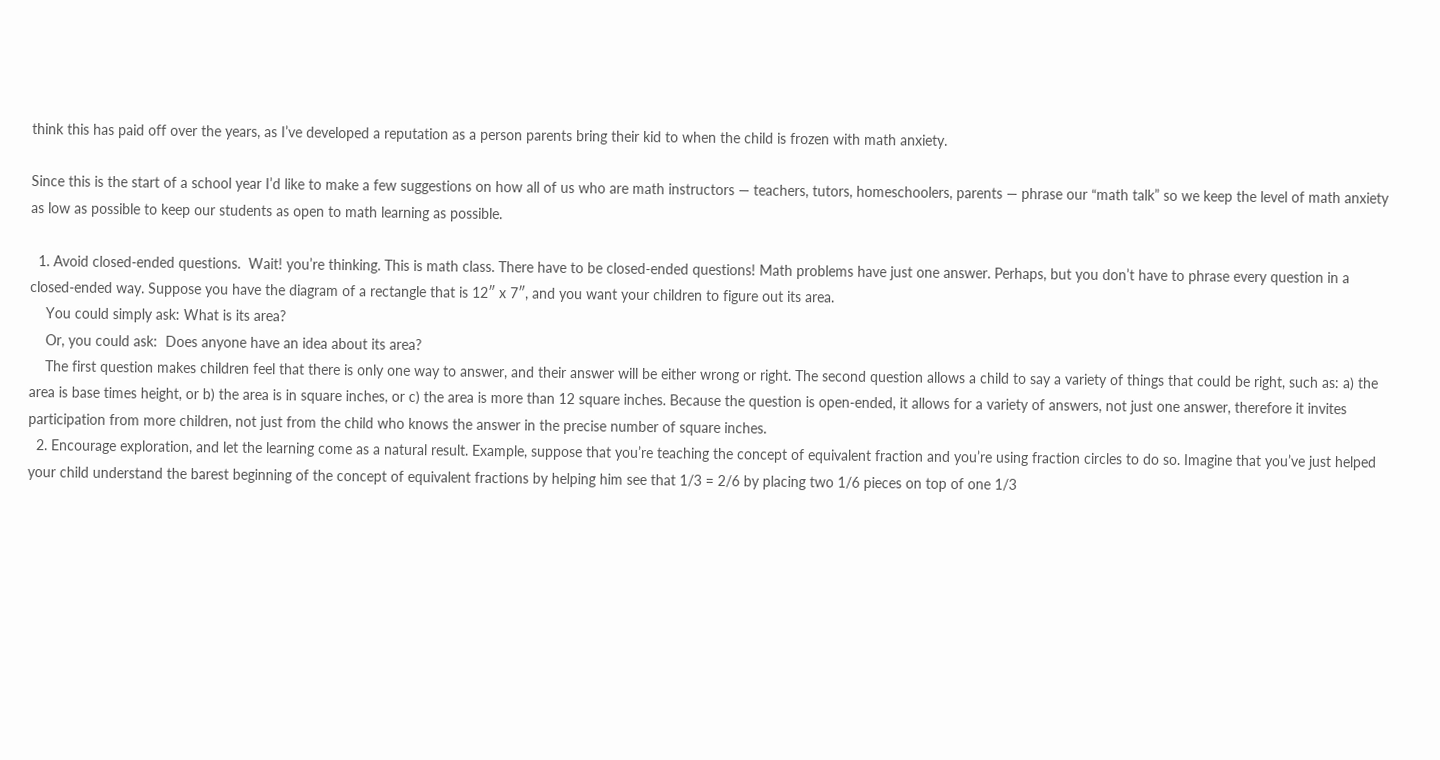think this has paid off over the years, as I’ve developed a reputation as a person parents bring their kid to when the child is frozen with math anxiety.

Since this is the start of a school year I’d like to make a few suggestions on how all of us who are math instructors — teachers, tutors, homeschoolers, parents — phrase our “math talk” so we keep the level of math anxiety as low as possible to keep our students as open to math learning as possible.

  1. Avoid closed-ended questions.  Wait! you’re thinking. This is math class. There have to be closed-ended questions! Math problems have just one answer. Perhaps, but you don’t have to phrase every question in a closed-ended way. Suppose you have the diagram of a rectangle that is 12″ x 7″, and you want your children to figure out its area.
    You could simply ask: What is its area?
    Or, you could ask:  Does anyone have an idea about its area?
    The first question makes children feel that there is only one way to answer, and their answer will be either wrong or right. The second question allows a child to say a variety of things that could be right, such as: a) the area is base times height, or b) the area is in square inches, or c) the area is more than 12 square inches. Because the question is open-ended, it allows for a variety of answers, not just one answer, therefore it invites participation from more children, not just from the child who knows the answer in the precise number of square inches.
  2. Encourage exploration, and let the learning come as a natural result. Example, suppose that you’re teaching the concept of equivalent fraction and you’re using fraction circles to do so. Imagine that you’ve just helped your child understand the barest beginning of the concept of equivalent fractions by helping him see that 1/3 = 2/6 by placing two 1/6 pieces on top of one 1/3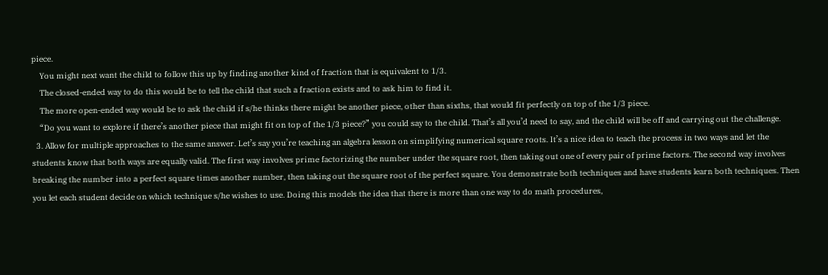piece.
    You might next want the child to follow this up by finding another kind of fraction that is equivalent to 1/3.
    The closed-ended way to do this would be to tell the child that such a fraction exists and to ask him to find it.
    The more open-ended way would be to ask the child if s/he thinks there might be another piece, other than sixths, that would fit perfectly on top of the 1/3 piece.
    “Do you want to explore if there’s another piece that might fit on top of the 1/3 piece?” you could say to the child. That’s all you’d need to say, and the child will be off and carrying out the challenge.
  3. Allow for multiple approaches to the same answer. Let’s say you’re teaching an algebra lesson on simplifying numerical square roots. It’s a nice idea to teach the process in two ways and let the students know that both ways are equally valid. The first way involves prime factorizing the number under the square root, then taking out one of every pair of prime factors. The second way involves breaking the number into a perfect square times another number, then taking out the square root of the perfect square. You demonstrate both techniques and have students learn both techniques. Then you let each student decide on which technique s/he wishes to use. Doing this models the idea that there is more than one way to do math procedures,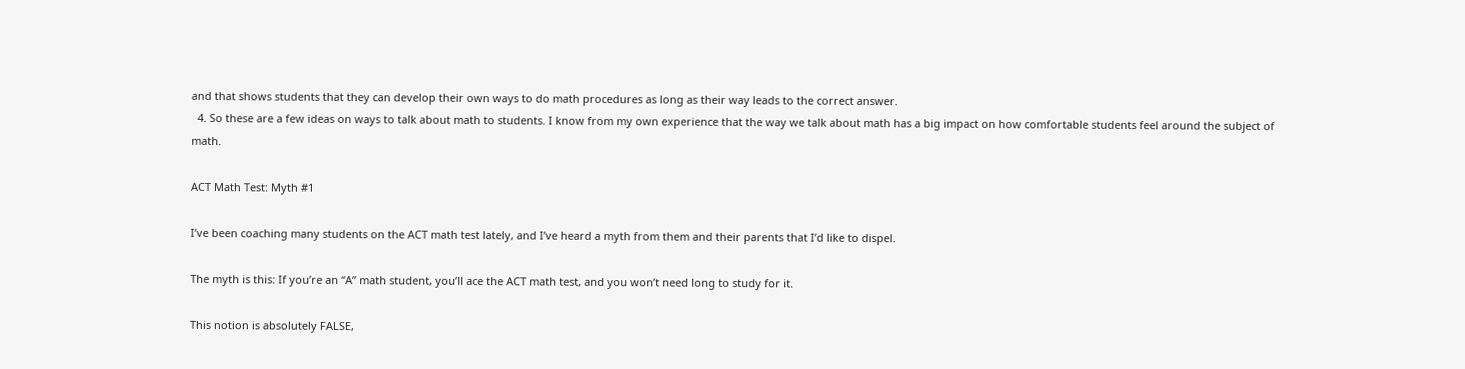and that shows students that they can develop their own ways to do math procedures as long as their way leads to the correct answer.
  4. So these are a few ideas on ways to talk about math to students. I know from my own experience that the way we talk about math has a big impact on how comfortable students feel around the subject of math.

ACT Math Test: Myth #1

I’ve been coaching many students on the ACT math test lately, and I’ve heard a myth from them and their parents that I’d like to dispel.

The myth is this: If you’re an “A” math student, you’ll ace the ACT math test, and you won’t need long to study for it.

This notion is absolutely FALSE,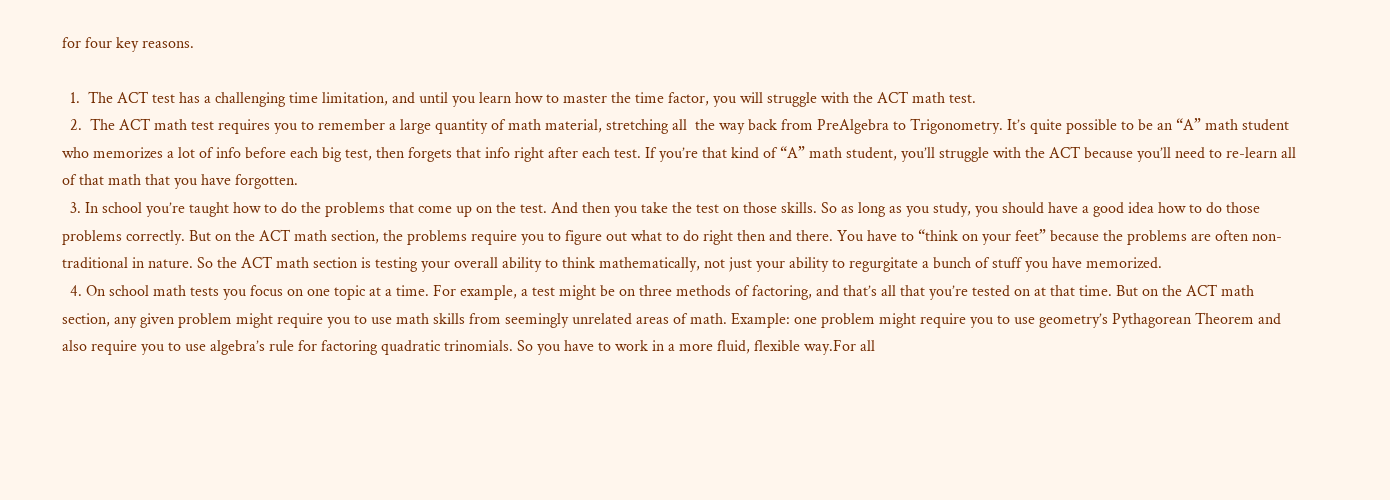for four key reasons.

  1.  The ACT test has a challenging time limitation, and until you learn how to master the time factor, you will struggle with the ACT math test.
  2.  The ACT math test requires you to remember a large quantity of math material, stretching all  the way back from PreAlgebra to Trigonometry. It’s quite possible to be an “A” math student who memorizes a lot of info before each big test, then forgets that info right after each test. If you’re that kind of “A” math student, you’ll struggle with the ACT because you’ll need to re-learn all of that math that you have forgotten.
  3. In school you’re taught how to do the problems that come up on the test. And then you take the test on those skills. So as long as you study, you should have a good idea how to do those problems correctly. But on the ACT math section, the problems require you to figure out what to do right then and there. You have to “think on your feet” because the problems are often non-traditional in nature. So the ACT math section is testing your overall ability to think mathematically, not just your ability to regurgitate a bunch of stuff you have memorized.
  4. On school math tests you focus on one topic at a time. For example, a test might be on three methods of factoring, and that’s all that you’re tested on at that time. But on the ACT math section, any given problem might require you to use math skills from seemingly unrelated areas of math. Example: one problem might require you to use geometry’s Pythagorean Theorem and also require you to use algebra’s rule for factoring quadratic trinomials. So you have to work in a more fluid, flexible way.For all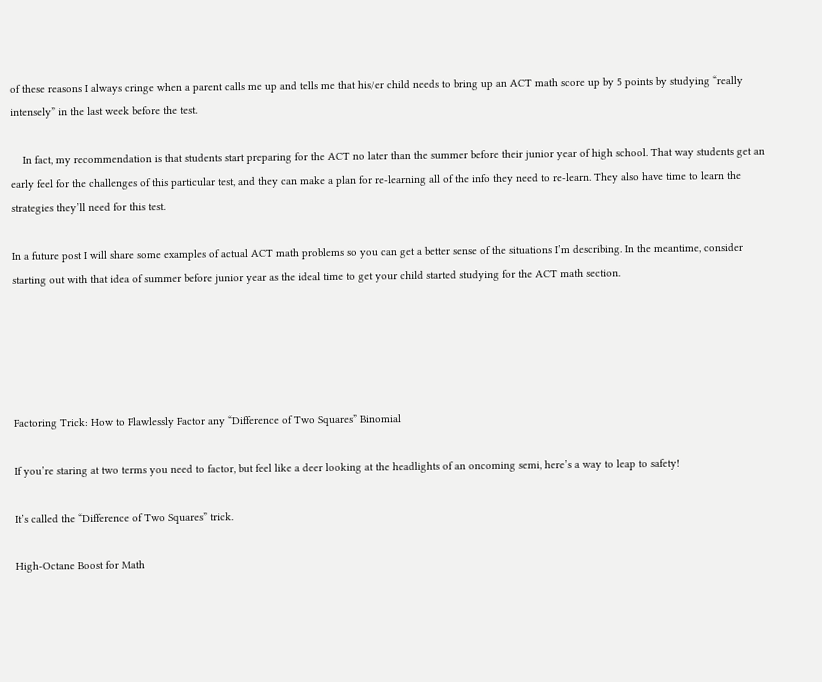of these reasons I always cringe when a parent calls me up and tells me that his/er child needs to bring up an ACT math score up by 5 points by studying “really intensely” in the last week before the test.

    In fact, my recommendation is that students start preparing for the ACT no later than the summer before their junior year of high school. That way students get an early feel for the challenges of this particular test, and they can make a plan for re-learning all of the info they need to re-learn. They also have time to learn the strategies they’ll need for this test.

In a future post I will share some examples of actual ACT math problems so you can get a better sense of the situations I’m describing. In the meantime, consider starting out with that idea of summer before junior year as the ideal time to get your child started studying for the ACT math section.





Factoring Trick: How to Flawlessly Factor any “Difference of Two Squares” Binomial

If you’re staring at two terms you need to factor, but feel like a deer looking at the headlights of an oncoming semi, here’s a way to leap to safety!

It’s called the “Difference of Two Squares” trick.

High-Octane Boost for Math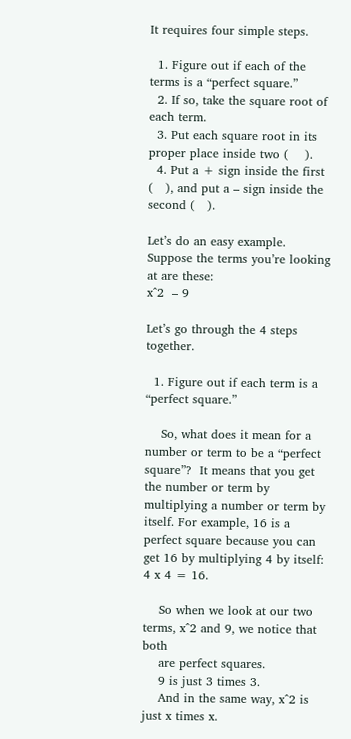It requires four simple steps.

  1. Figure out if each of the terms is a “perfect square.”
  2. If so, take the square root of each term.
  3. Put each square root in its proper place inside two (    ).
  4. Put a + sign inside the first (   ), and put a – sign inside the second (   ).

Let’s do an easy example. Suppose the terms you’re looking at are these:
x^2  – 9

Let’s go through the 4 steps together.

  1. Figure out if each term is a “perfect square.”

    So, what does it mean for a number or term to be a “perfect square”?  It means that you get the number or term by multiplying a number or term by itself. For example, 16 is a perfect square because you can get 16 by multiplying 4 by itself:  4 x 4 = 16.

    So when we look at our two terms, x^2 and 9, we notice that both
    are perfect squares.
    9 is just 3 times 3.
    And in the same way, x^2 is just x times x.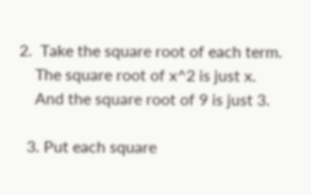2.  Take the square root of each term.
    The square root of x^2 is just x.
    And the square root of 9 is just 3.

  3. Put each square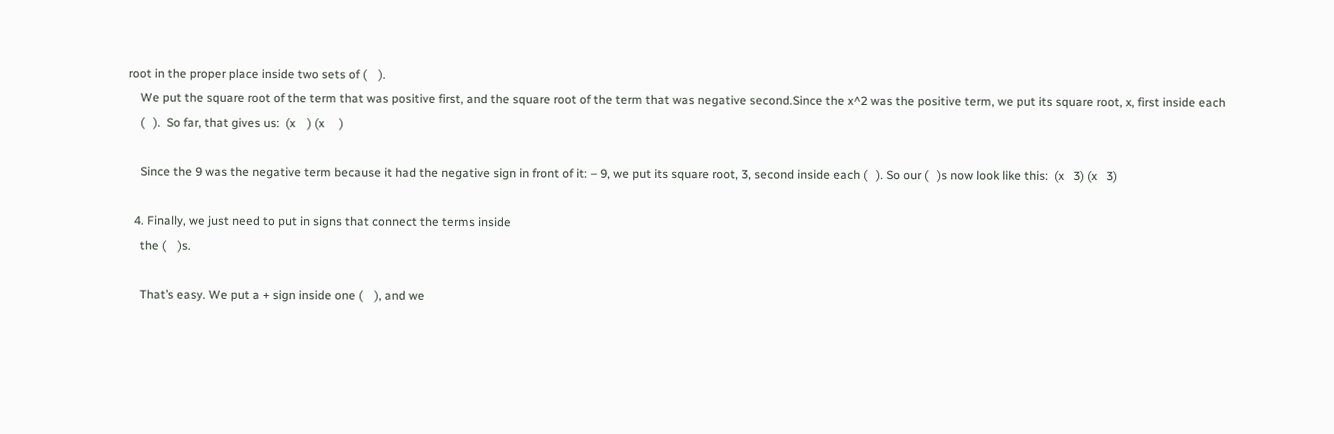root in the proper place inside two sets of (    ).
    We put the square root of the term that was positive first, and the square root of the term that was negative second.Since the x^2 was the positive term, we put its square root, x, first inside each
    (   ).  So far, that gives us:  (x    ) (x     )

    Since the 9 was the negative term because it had the negative sign in front of it: – 9, we put its square root, 3, second inside each (   ). So our (   )s now look like this:  (x   3) (x   3)

  4. Finally, we just need to put in signs that connect the terms inside
    the (    )s.

    That’s easy. We put a + sign inside one (    ), and we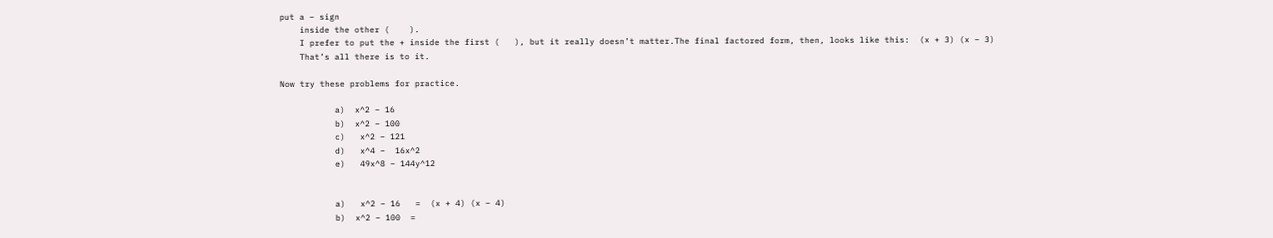put a – sign
    inside the other (    ).
    I prefer to put the + inside the first (   ), but it really doesn’t matter.The final factored form, then, looks like this:  (x + 3) (x – 3)
    That’s all there is to it.

Now try these problems for practice.

           a)  x^2 – 16
           b)  x^2 – 100
           c)   x^2 – 121
           d)   x^4 –  16x^2
           e)   49x^8 – 144y^12


           a)   x^2 – 16   =  (x + 4) (x – 4)
           b)  x^2 – 100  =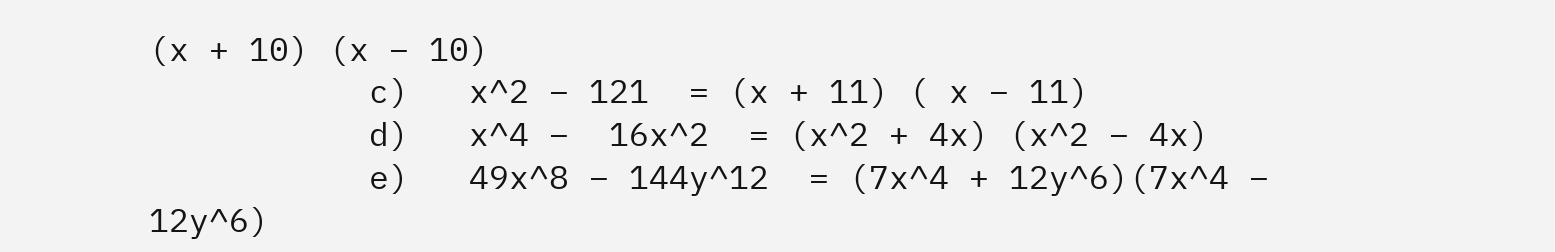(x + 10) (x – 10)
           c)   x^2 – 121  = (x + 11) ( x – 11)
           d)   x^4 –  16x^2  = (x^2 + 4x) (x^2 – 4x)
           e)   49x^8 – 144y^12  = (7x^4 + 12y^6)(7x^4 – 12y^6)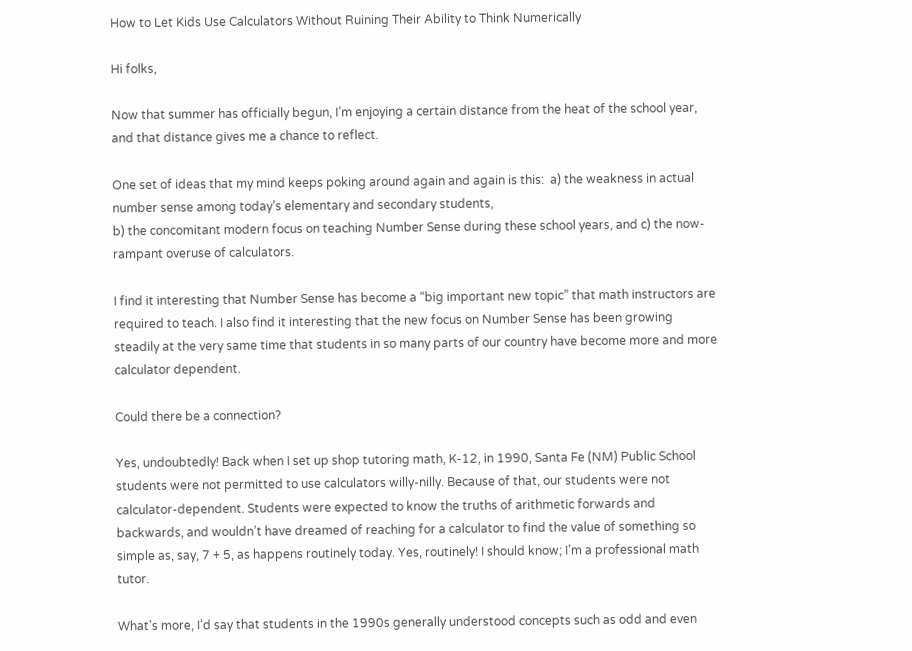How to Let Kids Use Calculators Without Ruining Their Ability to Think Numerically

Hi folks,

Now that summer has officially begun, I’m enjoying a certain distance from the heat of the school year, and that distance gives me a chance to reflect.

One set of ideas that my mind keeps poking around again and again is this:  a) the weakness in actual number sense among today’s elementary and secondary students,
b) the concomitant modern focus on teaching Number Sense during these school years, and c) the now-rampant overuse of calculators.

I find it interesting that Number Sense has become a “big important new topic” that math instructors are required to teach. I also find it interesting that the new focus on Number Sense has been growing steadily at the very same time that students in so many parts of our country have become more and more calculator dependent.

Could there be a connection?

Yes, undoubtedly! Back when I set up shop tutoring math, K-12, in 1990, Santa Fe (NM) Public School students were not permitted to use calculators willy-nilly. Because of that, our students were not calculator-dependent. Students were expected to know the truths of arithmetic forwards and backwards, and wouldn’t have dreamed of reaching for a calculator to find the value of something so simple as, say, 7 + 5, as happens routinely today. Yes, routinely! I should know; I’m a professional math tutor.

What’s more, I’d say that students in the 1990s generally understood concepts such as odd and even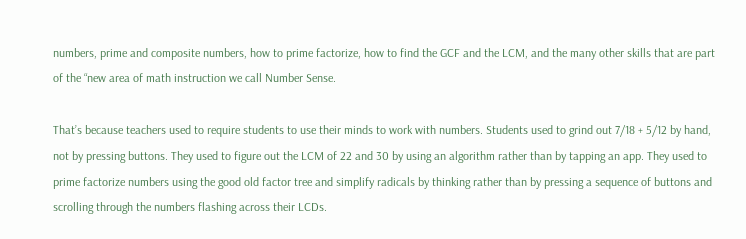numbers, prime and composite numbers, how to prime factorize, how to find the GCF and the LCM, and the many other skills that are part of the “new area of math instruction we call Number Sense.

That’s because teachers used to require students to use their minds to work with numbers. Students used to grind out 7/18 + 5/12 by hand, not by pressing buttons. They used to figure out the LCM of 22 and 30 by using an algorithm rather than by tapping an app. They used to prime factorize numbers using the good old factor tree and simplify radicals by thinking rather than by pressing a sequence of buttons and scrolling through the numbers flashing across their LCDs.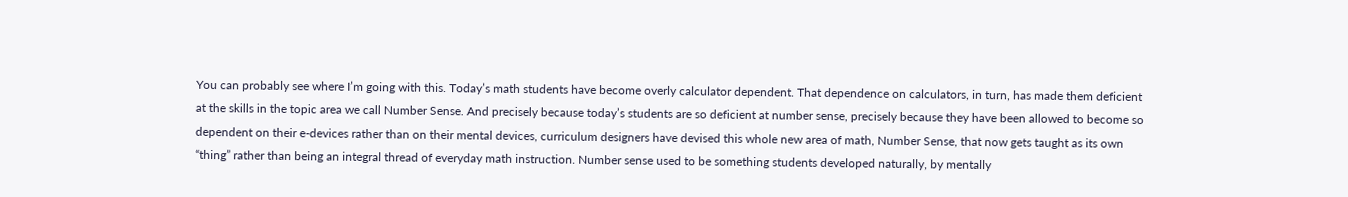You can probably see where I’m going with this. Today’s math students have become overly calculator dependent. That dependence on calculators, in turn, has made them deficient at the skills in the topic area we call Number Sense. And precisely because today’s students are so deficient at number sense, precisely because they have been allowed to become so dependent on their e-devices rather than on their mental devices, curriculum designers have devised this whole new area of math, Number Sense, that now gets taught as its own “thing” rather than being an integral thread of everyday math instruction. Number sense used to be something students developed naturally, by mentally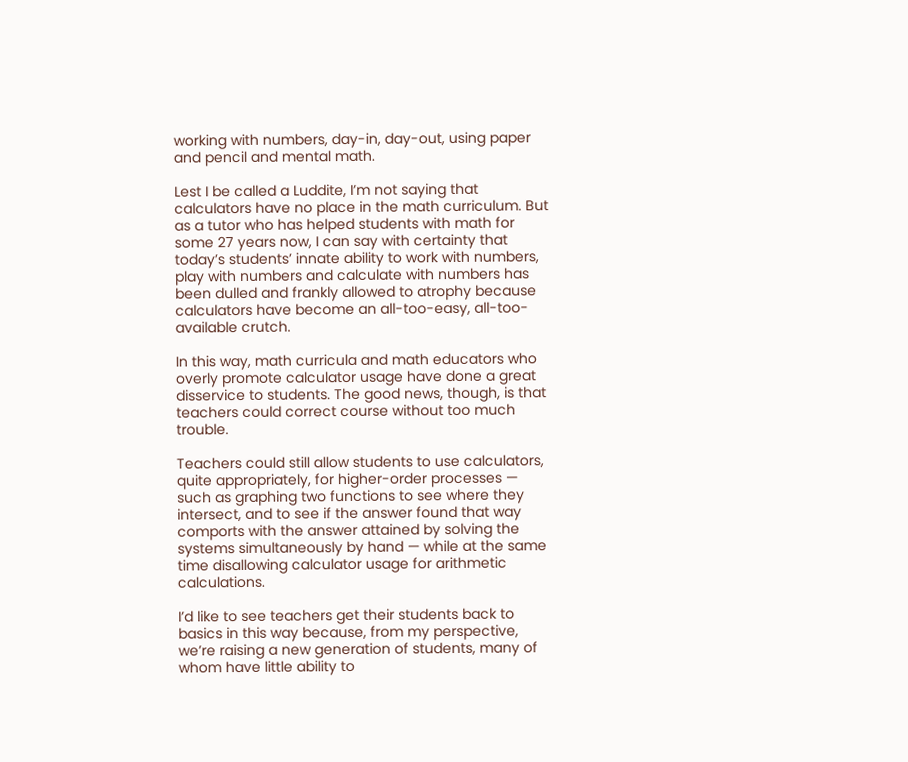working with numbers, day-in, day-out, using paper and pencil and mental math.

Lest I be called a Luddite, I’m not saying that calculators have no place in the math curriculum. But as a tutor who has helped students with math for some 27 years now, I can say with certainty that today’s students’ innate ability to work with numbers, play with numbers and calculate with numbers has been dulled and frankly allowed to atrophy because calculators have become an all-too-easy, all-too-available crutch.

In this way, math curricula and math educators who overly promote calculator usage have done a great disservice to students. The good news, though, is that  teachers could correct course without too much trouble.

Teachers could still allow students to use calculators, quite appropriately, for higher-order processes — such as graphing two functions to see where they intersect, and to see if the answer found that way comports with the answer attained by solving the systems simultaneously by hand — while at the same time disallowing calculator usage for arithmetic calculations.

I’d like to see teachers get their students back to basics in this way because, from my perspective, we’re raising a new generation of students, many of whom have little ability to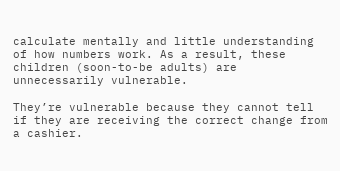calculate mentally and little understanding of how numbers work. As a result, these children (soon-to-be adults) are unnecessarily vulnerable.

They’re vulnerable because they cannot tell if they are receiving the correct change from a cashier.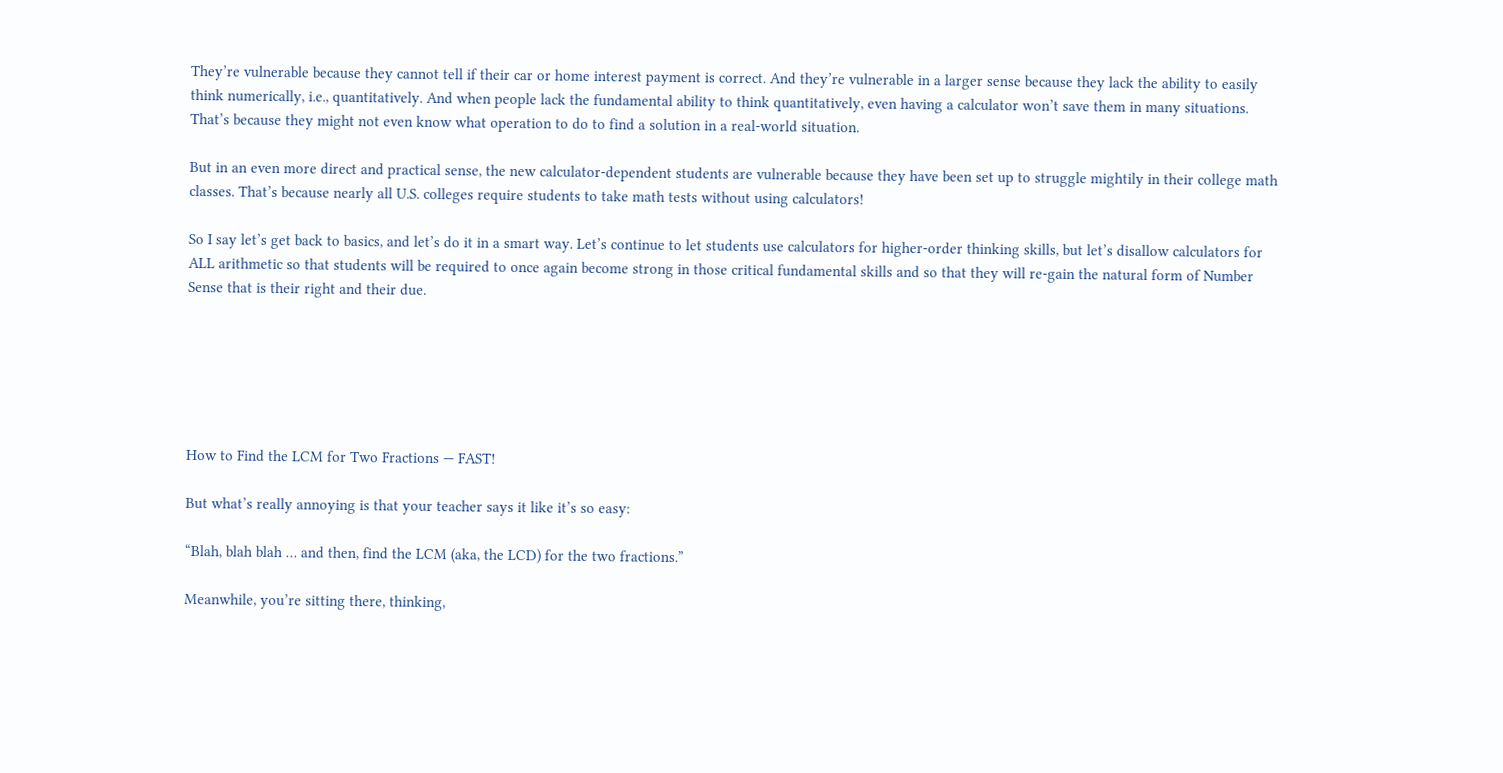They’re vulnerable because they cannot tell if their car or home interest payment is correct. And they’re vulnerable in a larger sense because they lack the ability to easily think numerically, i.e., quantitatively. And when people lack the fundamental ability to think quantitatively, even having a calculator won’t save them in many situations. That’s because they might not even know what operation to do to find a solution in a real-world situation.

But in an even more direct and practical sense, the new calculator-dependent students are vulnerable because they have been set up to struggle mightily in their college math classes. That’s because nearly all U.S. colleges require students to take math tests without using calculators!

So I say let’s get back to basics, and let’s do it in a smart way. Let’s continue to let students use calculators for higher-order thinking skills, but let’s disallow calculators for ALL arithmetic so that students will be required to once again become strong in those critical fundamental skills and so that they will re-gain the natural form of Number Sense that is their right and their due.






How to Find the LCM for Two Fractions — FAST!

But what’s really annoying is that your teacher says it like it’s so easy:

“Blah, blah blah … and then, find the LCM (aka, the LCD) for the two fractions.”

Meanwhile, you’re sitting there, thinking,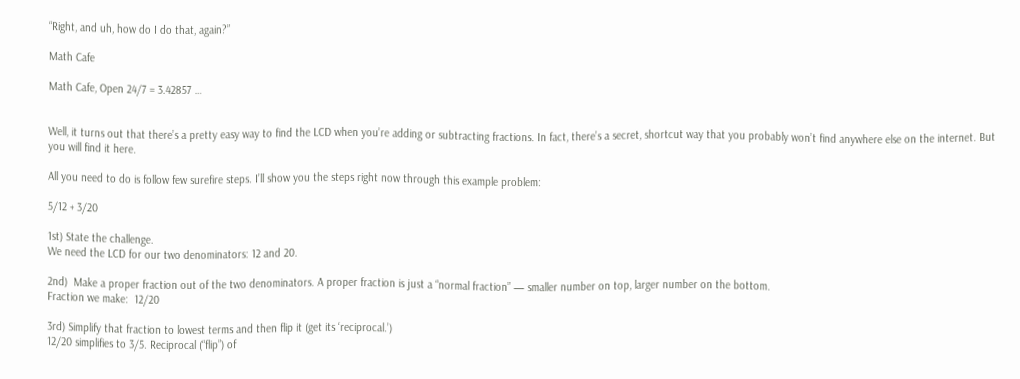“Right, and uh, how do I do that, again?”

Math Cafe

Math Cafe, Open 24/7 = 3.42857 …


Well, it turns out that there’s a pretty easy way to find the LCD when you’re adding or subtracting fractions. In fact, there’s a secret, shortcut way that you probably won’t find anywhere else on the internet. But you will find it here.

All you need to do is follow few surefire steps. I’ll show you the steps right now through this example problem:

5/12 + 3/20

1st) State the challenge.
We need the LCD for our two denominators: 12 and 20.

2nd)  Make a proper fraction out of the two denominators. A proper fraction is just a “normal fraction” — smaller number on top, larger number on the bottom.
Fraction we make:  12/20

3rd) Simplify that fraction to lowest terms and then flip it (get its ‘reciprocal.’)
12/20 simplifies to 3/5. Reciprocal (“flip”) of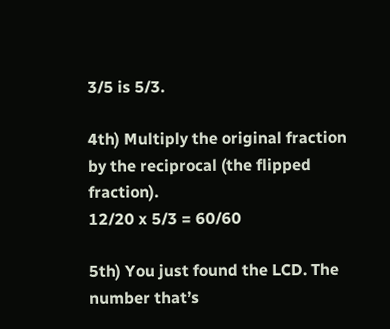3/5 is 5/3.

4th) Multiply the original fraction by the reciprocal (the flipped fraction).
12/20 x 5/3 = 60/60

5th) You just found the LCD. The number that’s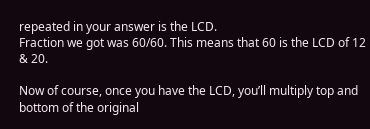repeated in your answer is the LCD.
Fraction we got was 60/60. This means that 60 is the LCD of 12 & 20.

Now of course, once you have the LCD, you’ll multiply top and bottom of the original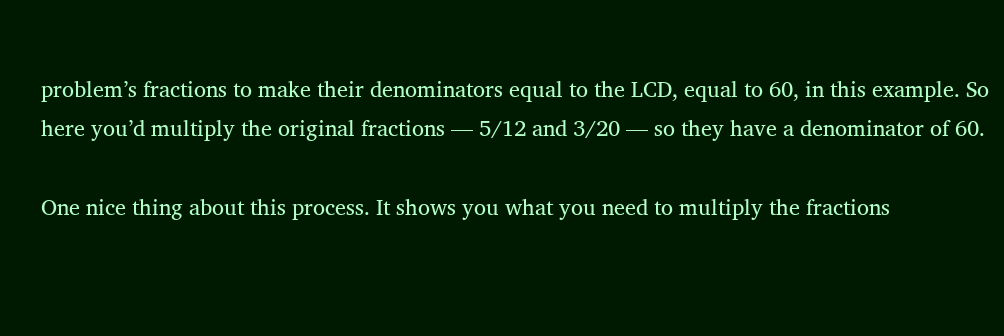problem’s fractions to make their denominators equal to the LCD, equal to 60, in this example. So here you’d multiply the original fractions — 5/12 and 3/20 — so they have a denominator of 60.

One nice thing about this process. It shows you what you need to multiply the fractions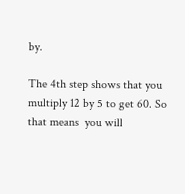by.

The 4th step shows that you multiply 12 by 5 to get 60. So that means  you will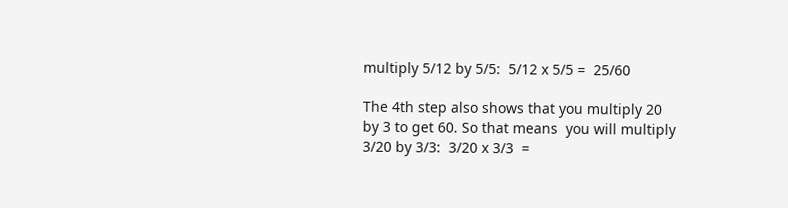multiply 5/12 by 5/5:  5/12 x 5/5 =  25/60

The 4th step also shows that you multiply 20 by 3 to get 60. So that means  you will multiply 3/20 by 3/3:  3/20 x 3/3  =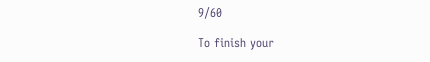9/60

To finish your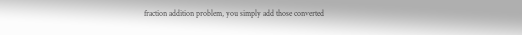fraction addition problem, you simply add those converted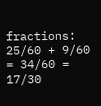fractions:
25/60 + 9/60 = 34/60 = 17/30